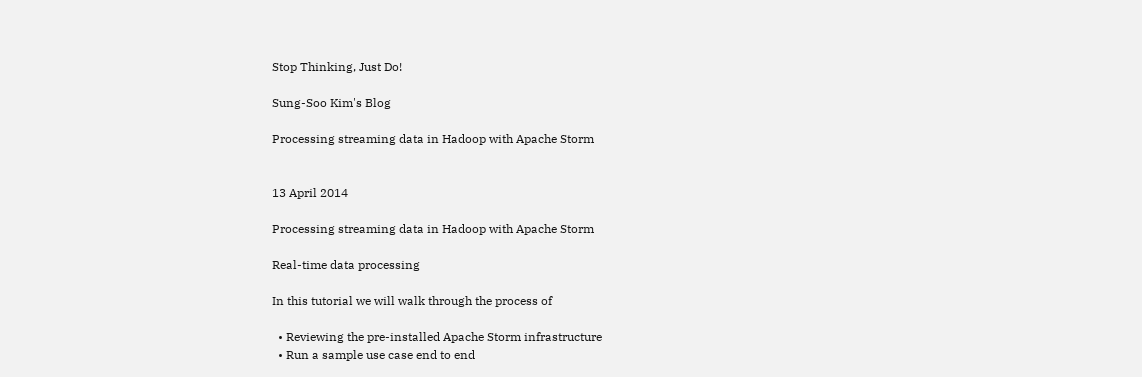Stop Thinking, Just Do!

Sung-Soo Kim's Blog

Processing streaming data in Hadoop with Apache Storm


13 April 2014

Processing streaming data in Hadoop with Apache Storm

Real-time data processing

In this tutorial we will walk through the process of

  • Reviewing the pre-installed Apache Storm infrastructure
  • Run a sample use case end to end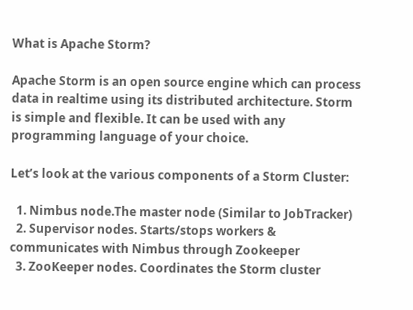What is Apache Storm?

Apache Storm is an open source engine which can process data in realtime using its distributed architecture. Storm is simple and flexible. It can be used with any programming language of your choice.

Let’s look at the various components of a Storm Cluster:

  1. Nimbus node.The master node (Similar to JobTracker)
  2. Supervisor nodes. Starts/stops workers & communicates with Nimbus through Zookeeper
  3. ZooKeeper nodes. Coordinates the Storm cluster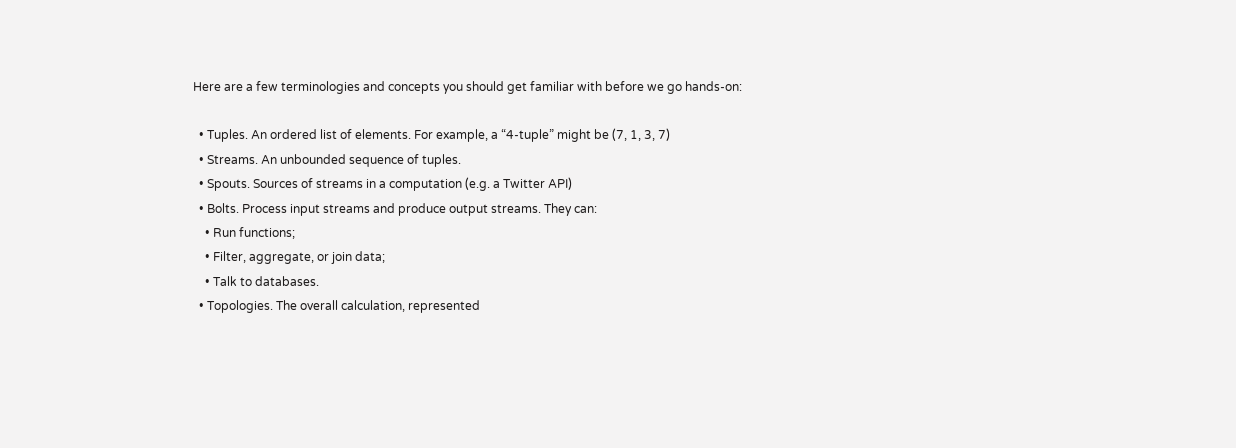Here are a few terminologies and concepts you should get familiar with before we go hands-on:

  • Tuples. An ordered list of elements. For example, a “4-tuple” might be (7, 1, 3, 7)
  • Streams. An unbounded sequence of tuples.
  • Spouts. Sources of streams in a computation (e.g. a Twitter API)
  • Bolts. Process input streams and produce output streams. They can:
    • Run functions;
    • Filter, aggregate, or join data;
    • Talk to databases.
  • Topologies. The overall calculation, represented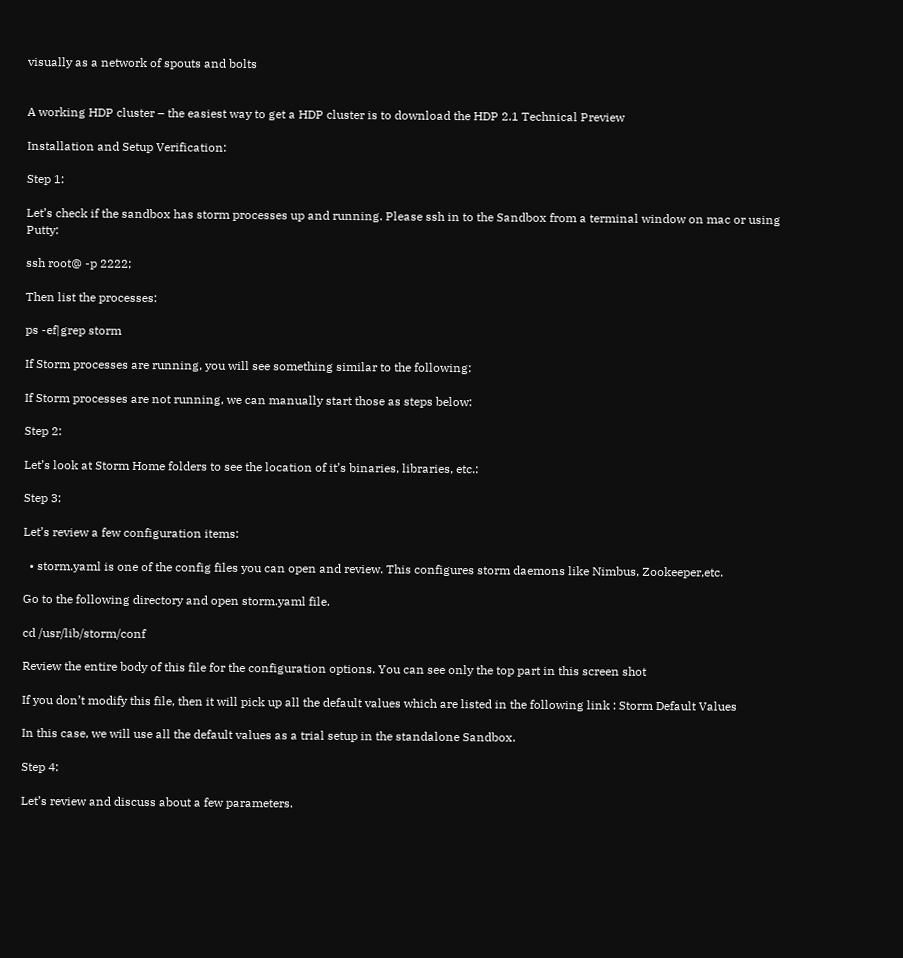visually as a network of spouts and bolts


A working HDP cluster – the easiest way to get a HDP cluster is to download the HDP 2.1 Technical Preview

Installation and Setup Verification:

Step 1:

Let’s check if the sandbox has storm processes up and running. Please ssh in to the Sandbox from a terminal window on mac or using Putty:

ssh root@ -p 2222;

Then list the processes:

ps -ef|grep storm

If Storm processes are running, you will see something similar to the following:

If Storm processes are not running, we can manually start those as steps below:

Step 2:

Let’s look at Storm Home folders to see the location of it’s binaries, libraries, etc.:

Step 3:

Let’s review a few configuration items:

  • storm.yaml is one of the config files you can open and review. This configures storm daemons like Nimbus, Zookeeper,etc.

Go to the following directory and open storm.yaml file.

cd /usr/lib/storm/conf

Review the entire body of this file for the configuration options. You can see only the top part in this screen shot

If you don’t modify this file, then it will pick up all the default values which are listed in the following link : Storm Default Values

In this case, we will use all the default values as a trial setup in the standalone Sandbox.

Step 4:

Let’s review and discuss about a few parameters.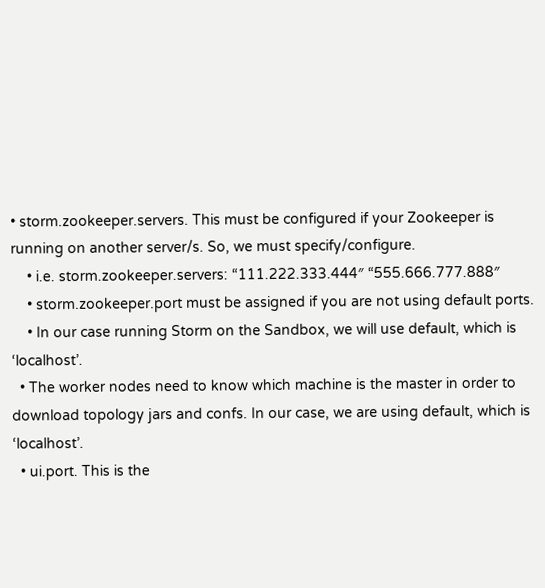• storm.zookeeper.servers. This must be configured if your Zookeeper is running on another server/s. So, we must specify/configure.
    • i.e. storm.zookeeper.servers: “111.222.333.444″ “555.666.777.888″
    • storm.zookeeper.port must be assigned if you are not using default ports.
    • In our case running Storm on the Sandbox, we will use default, which is ‘localhost’.
  • The worker nodes need to know which machine is the master in order to download topology jars and confs. In our case, we are using default, which is ‘localhost’.
  • ui.port. This is the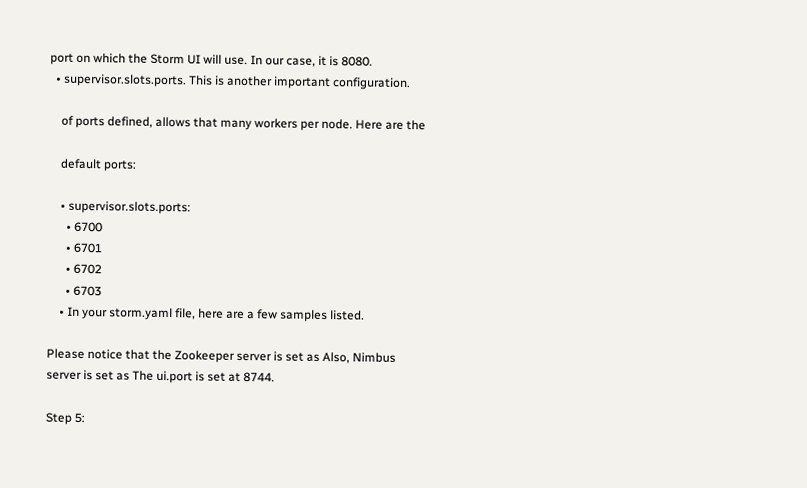port on which the Storm UI will use. In our case, it is 8080.
  • supervisor.slots.ports. This is another important configuration.

    of ports defined, allows that many workers per node. Here are the

    default ports:

    • supervisor.slots.ports:
      • 6700
      • 6701
      • 6702
      • 6703
    • In your storm.yaml file, here are a few samples listed.

Please notice that the Zookeeper server is set as Also, Nimbus server is set as The ui.port is set at 8744.

Step 5: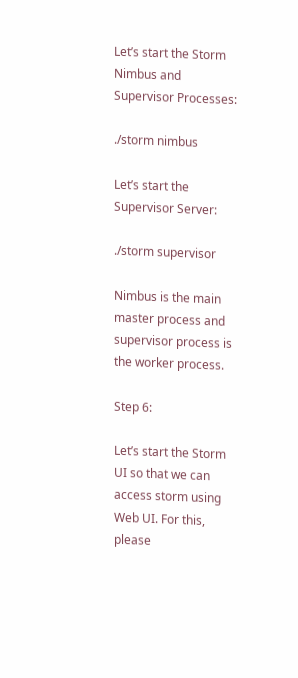Let’s start the Storm Nimbus and Supervisor Processes:

./storm nimbus

Let’s start the Supervisor Server:

./storm supervisor

Nimbus is the main master process and supervisor process is the worker process.

Step 6:

Let’s start the Storm UI so that we can access storm using Web UI. For this, please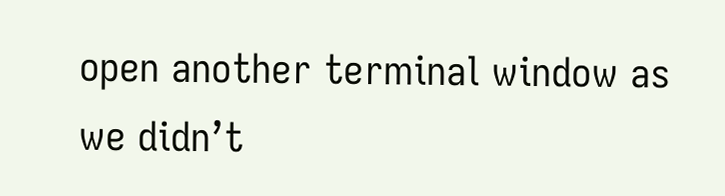open another terminal window as we didn’t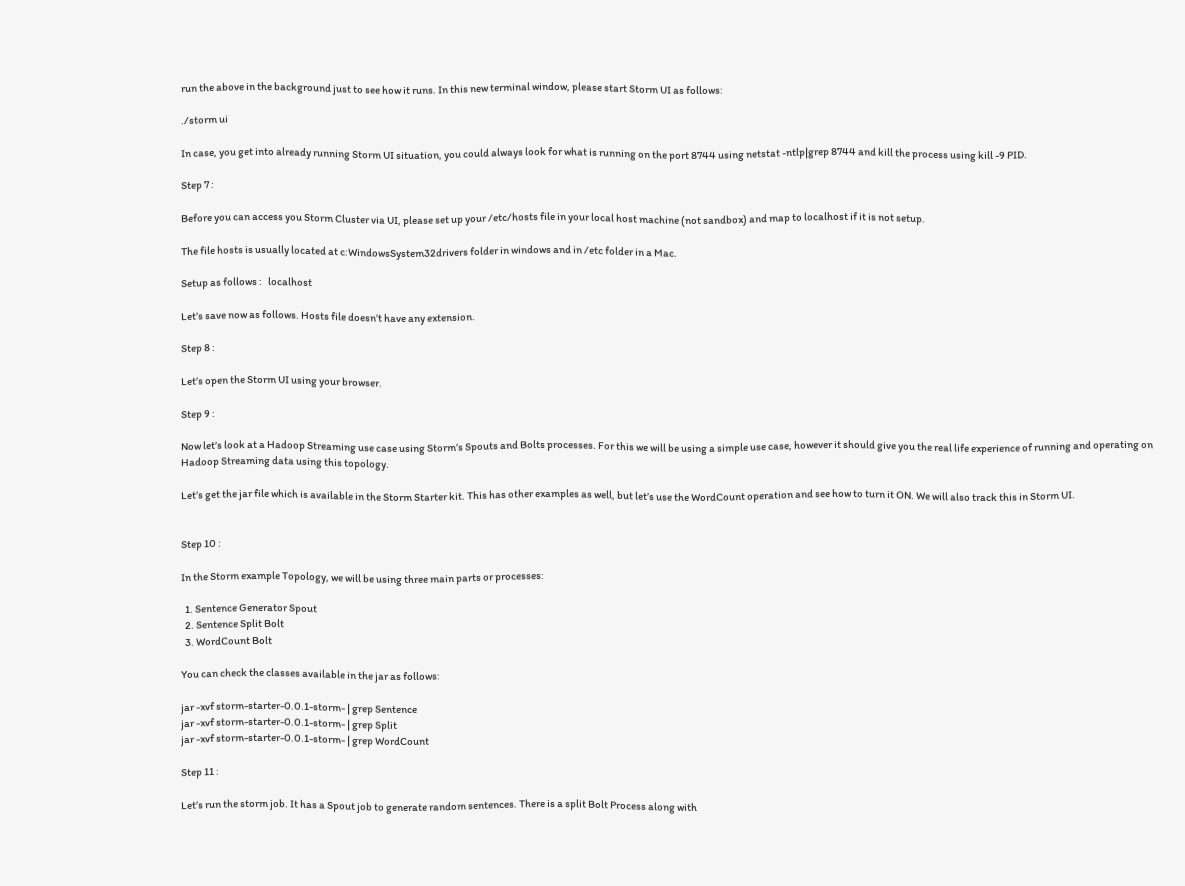run the above in the background just to see how it runs. In this new terminal window, please start Storm UI as follows:

./storm ui

In case, you get into already running Storm UI situation, you could always look for what is running on the port 8744 using netstat -ntlp|grep 8744 and kill the process using kill -9 PID.

Step 7 :

Before you can access you Storm Cluster via UI, please set up your /etc/hosts file in your local host machine (not sandbox) and map to localhost if it is not setup.

The file hosts is usually located at c:WindowsSystem32drivers folder in windows and in /etc folder in a Mac.

Setup as follows :   localhost

Let’s save now as follows. Hosts file doesn’t have any extension.

Step 8 :

Let’s open the Storm UI using your browser.

Step 9 :

Now let’s look at a Hadoop Streaming use case using Storm’s Spouts and Bolts processes. For this we will be using a simple use case, however it should give you the real life experience of running and operating on Hadoop Streaming data using this topology.

Let’s get the jar file which is available in the Storm Starter kit. This has other examples as well, but let’s use the WordCount operation and see how to turn it ON. We will also track this in Storm UI.


Step 10 :

In the Storm example Topology, we will be using three main parts or processes:

  1. Sentence Generator Spout
  2. Sentence Split Bolt
  3. WordCount Bolt

You can check the classes available in the jar as follows:

jar -xvf storm-starter-0.0.1-storm- | grep Sentence
jar -xvf storm-starter-0.0.1-storm- | grep Split
jar -xvf storm-starter-0.0.1-storm- | grep WordCount

Step 11 :

Let’s run the storm job. It has a Spout job to generate random sentences. There is a split Bolt Process along with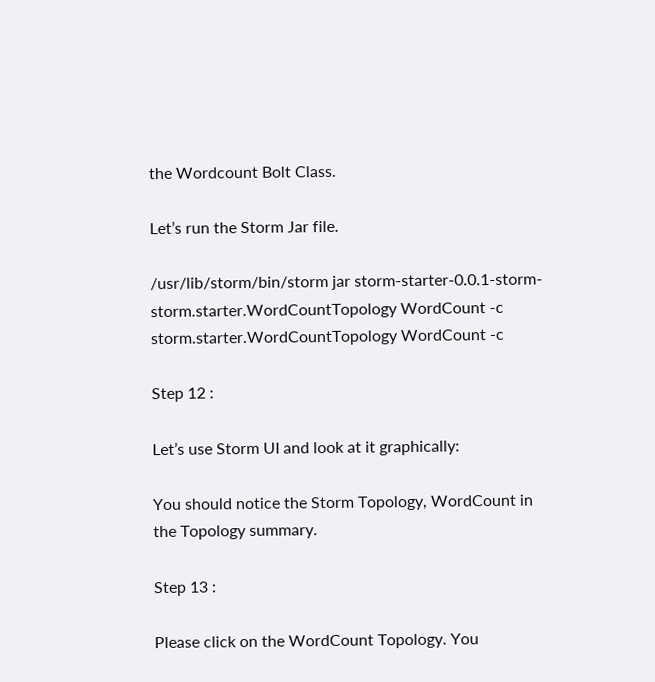the Wordcount Bolt Class.

Let’s run the Storm Jar file.

/usr/lib/storm/bin/storm jar storm-starter-0.0.1-storm- storm.starter.WordCountTopology WordCount -c storm.starter.WordCountTopology WordCount -c

Step 12 :

Let’s use Storm UI and look at it graphically:

You should notice the Storm Topology, WordCount in the Topology summary.

Step 13 :

Please click on the WordCount Topology. You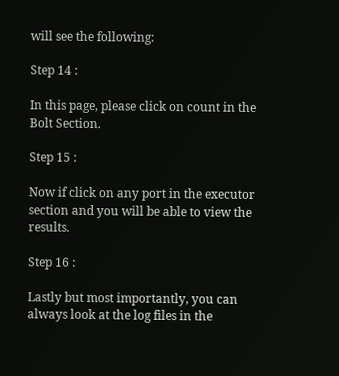will see the following:

Step 14 :

In this page, please click on count in the Bolt Section.

Step 15 :

Now if click on any port in the executor section and you will be able to view the results.

Step 16 :

Lastly but most importantly, you can always look at the log files in the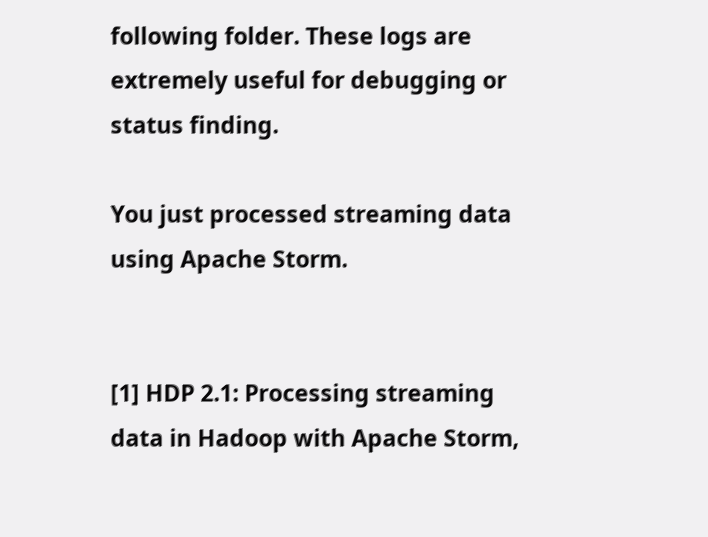following folder. These logs are extremely useful for debugging or status finding.

You just processed streaming data using Apache Storm.


[1] HDP 2.1: Processing streaming data in Hadoop with Apache Storm,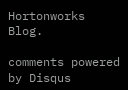Hortonworks Blog.

comments powered by Disqus